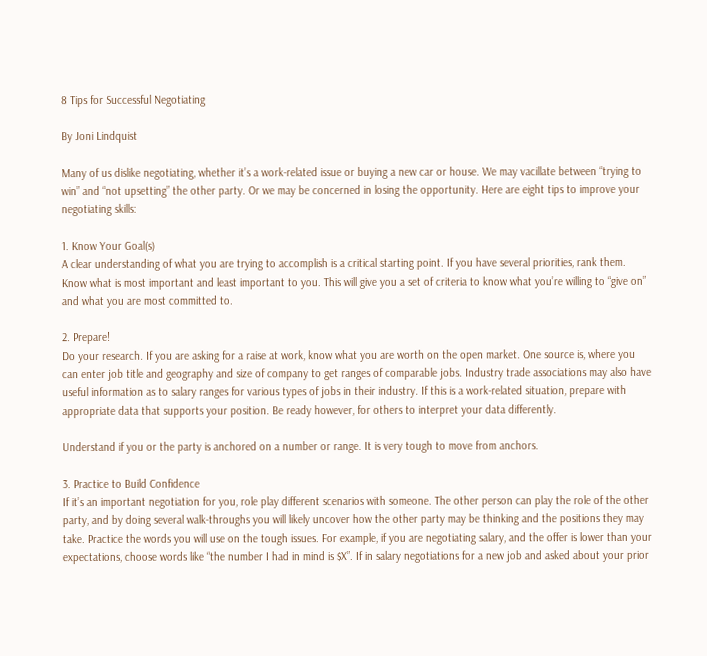8 Tips for Successful Negotiating

By Joni Lindquist

Many of us dislike negotiating, whether it’s a work-related issue or buying a new car or house. We may vacillate between “trying to win” and “not upsetting” the other party. Or we may be concerned in losing the opportunity. Here are eight tips to improve your negotiating skills:

1. Know Your Goal(s)
A clear understanding of what you are trying to accomplish is a critical starting point. If you have several priorities, rank them. Know what is most important and least important to you. This will give you a set of criteria to know what you’re willing to “give on” and what you are most committed to.

2. Prepare!
Do your research. If you are asking for a raise at work, know what you are worth on the open market. One source is, where you can enter job title and geography and size of company to get ranges of comparable jobs. Industry trade associations may also have useful information as to salary ranges for various types of jobs in their industry. If this is a work-related situation, prepare with appropriate data that supports your position. Be ready however, for others to interpret your data differently.

Understand if you or the party is anchored on a number or range. It is very tough to move from anchors.

3. Practice to Build Confidence
If it’s an important negotiation for you, role play different scenarios with someone. The other person can play the role of the other party, and by doing several walk-throughs you will likely uncover how the other party may be thinking and the positions they may take. Practice the words you will use on the tough issues. For example, if you are negotiating salary, and the offer is lower than your expectations, choose words like “the number I had in mind is $X”. If in salary negotiations for a new job and asked about your prior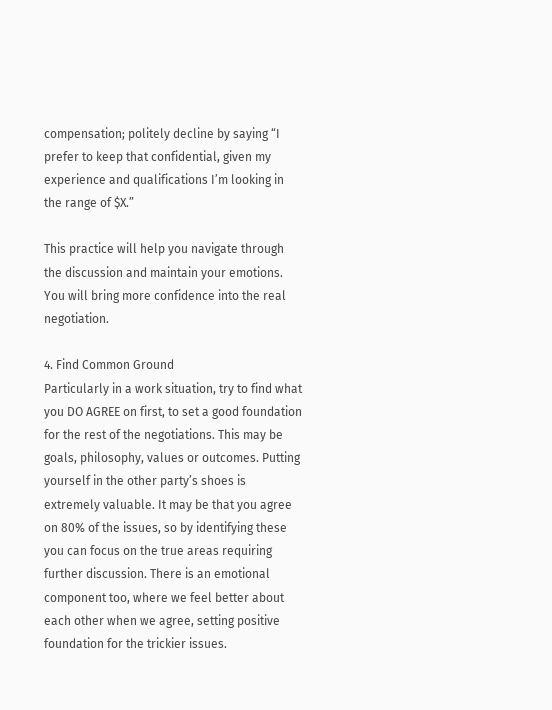compensation; politely decline by saying “I prefer to keep that confidential, given my experience and qualifications I’m looking in the range of $X.”

This practice will help you navigate through the discussion and maintain your emotions. You will bring more confidence into the real negotiation.

4. Find Common Ground
Particularly in a work situation, try to find what you DO AGREE on first, to set a good foundation for the rest of the negotiations. This may be goals, philosophy, values or outcomes. Putting yourself in the other party’s shoes is extremely valuable. It may be that you agree on 80% of the issues, so by identifying these you can focus on the true areas requiring further discussion. There is an emotional component too, where we feel better about each other when we agree, setting positive foundation for the trickier issues.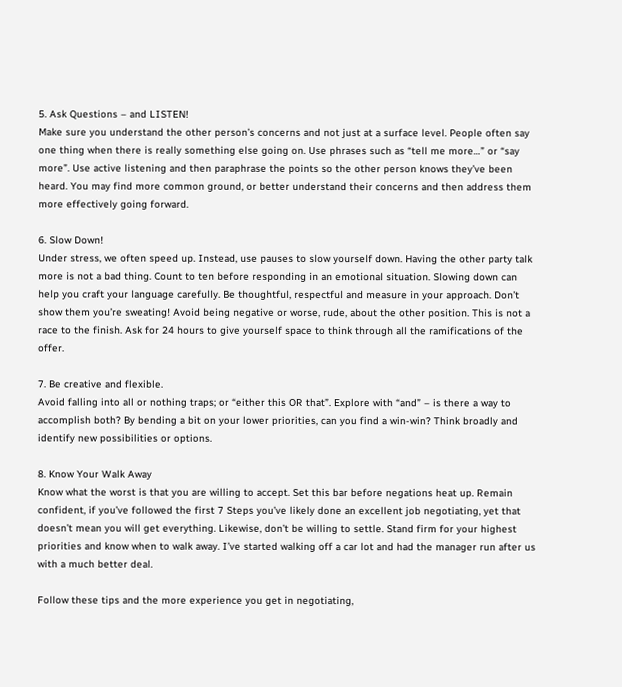5. Ask Questions – and LISTEN!
Make sure you understand the other person’s concerns and not just at a surface level. People often say one thing when there is really something else going on. Use phrases such as “tell me more…” or “say more”. Use active listening and then paraphrase the points so the other person knows they’ve been heard. You may find more common ground, or better understand their concerns and then address them more effectively going forward.

6. Slow Down!
Under stress, we often speed up. Instead, use pauses to slow yourself down. Having the other party talk more is not a bad thing. Count to ten before responding in an emotional situation. Slowing down can help you craft your language carefully. Be thoughtful, respectful and measure in your approach. Don’t show them you’re sweating! Avoid being negative or worse, rude, about the other position. This is not a race to the finish. Ask for 24 hours to give yourself space to think through all the ramifications of the offer.

7. Be creative and flexible.
Avoid falling into all or nothing traps; or “either this OR that”. Explore with “and” – is there a way to accomplish both? By bending a bit on your lower priorities, can you find a win-win? Think broadly and identify new possibilities or options.

8. Know Your Walk Away
Know what the worst is that you are willing to accept. Set this bar before negations heat up. Remain confident, if you’ve followed the first 7 Steps you’ve likely done an excellent job negotiating, yet that doesn’t mean you will get everything. Likewise, don’t be willing to settle. Stand firm for your highest priorities and know when to walk away. I’ve started walking off a car lot and had the manager run after us with a much better deal.

Follow these tips and the more experience you get in negotiating,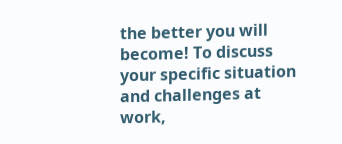the better you will become! To discuss your specific situation and challenges at work,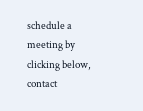schedule a meeting by clicking below, contact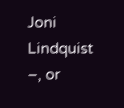Joni Lindquist –, or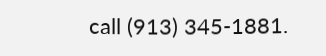call (913) 345-1881.